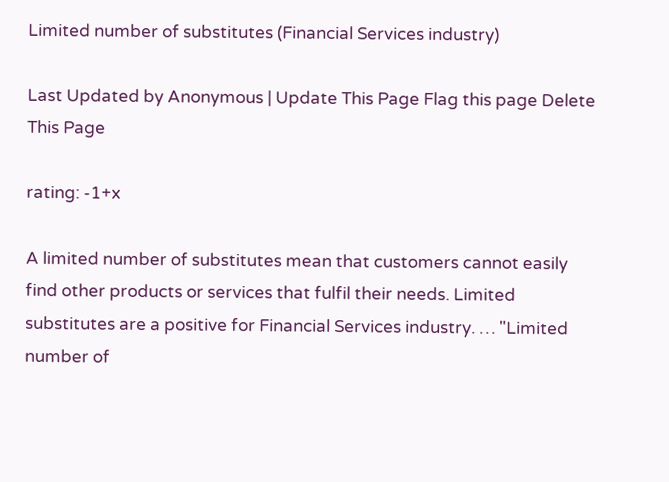Limited number of substitutes (Financial Services industry)

Last Updated by Anonymous | Update This Page Flag this page Delete This Page

rating: -1+x

A limited number of substitutes mean that customers cannot easily find other products or services that fulfil their needs. Limited substitutes are a positive for Financial Services industry. … "Limited number of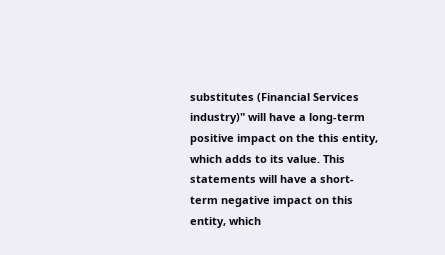substitutes (Financial Services industry)" will have a long-term positive impact on the this entity, which adds to its value. This statements will have a short-term negative impact on this entity, which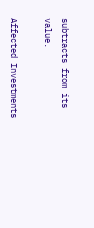subtracts from its value.

Affected Investments